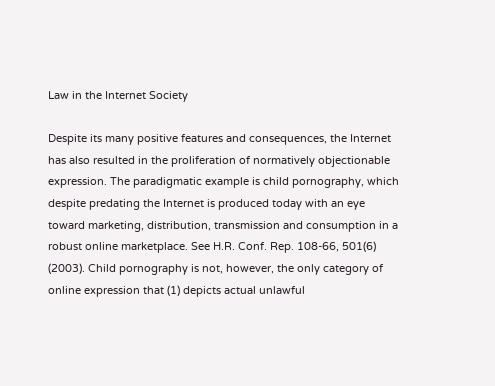Law in the Internet Society

Despite its many positive features and consequences, the Internet has also resulted in the proliferation of normatively objectionable expression. The paradigmatic example is child pornography, which despite predating the Internet is produced today with an eye toward marketing, distribution, transmission and consumption in a robust online marketplace. See H.R. Conf. Rep. 108-66, 501(6) (2003). Child pornography is not, however, the only category of online expression that (1) depicts actual unlawful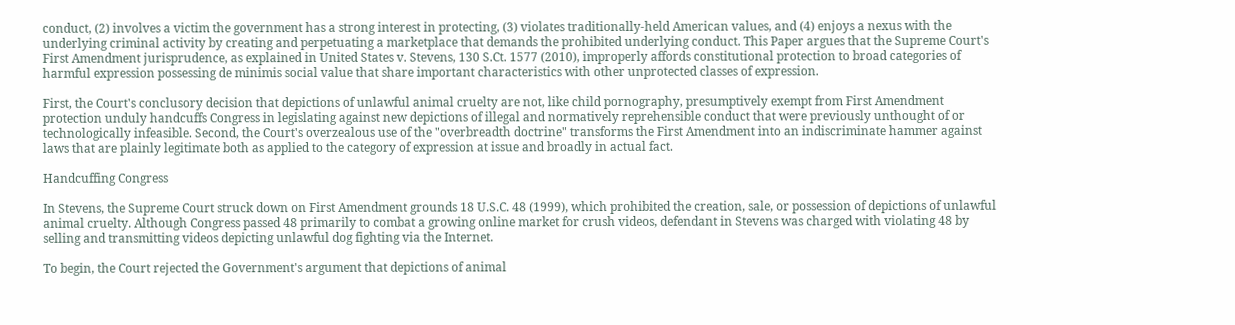conduct, (2) involves a victim the government has a strong interest in protecting, (3) violates traditionally-held American values, and (4) enjoys a nexus with the underlying criminal activity by creating and perpetuating a marketplace that demands the prohibited underlying conduct. This Paper argues that the Supreme Court's First Amendment jurisprudence, as explained in United States v. Stevens, 130 S.Ct. 1577 (2010), improperly affords constitutional protection to broad categories of harmful expression possessing de minimis social value that share important characteristics with other unprotected classes of expression.

First, the Court's conclusory decision that depictions of unlawful animal cruelty are not, like child pornography, presumptively exempt from First Amendment protection unduly handcuffs Congress in legislating against new depictions of illegal and normatively reprehensible conduct that were previously unthought of or technologically infeasible. Second, the Court's overzealous use of the "overbreadth doctrine" transforms the First Amendment into an indiscriminate hammer against laws that are plainly legitimate both as applied to the category of expression at issue and broadly in actual fact.

Handcuffing Congress

In Stevens, the Supreme Court struck down on First Amendment grounds 18 U.S.C. 48 (1999), which prohibited the creation, sale, or possession of depictions of unlawful animal cruelty. Although Congress passed 48 primarily to combat a growing online market for crush videos, defendant in Stevens was charged with violating 48 by selling and transmitting videos depicting unlawful dog fighting via the Internet.

To begin, the Court rejected the Government's argument that depictions of animal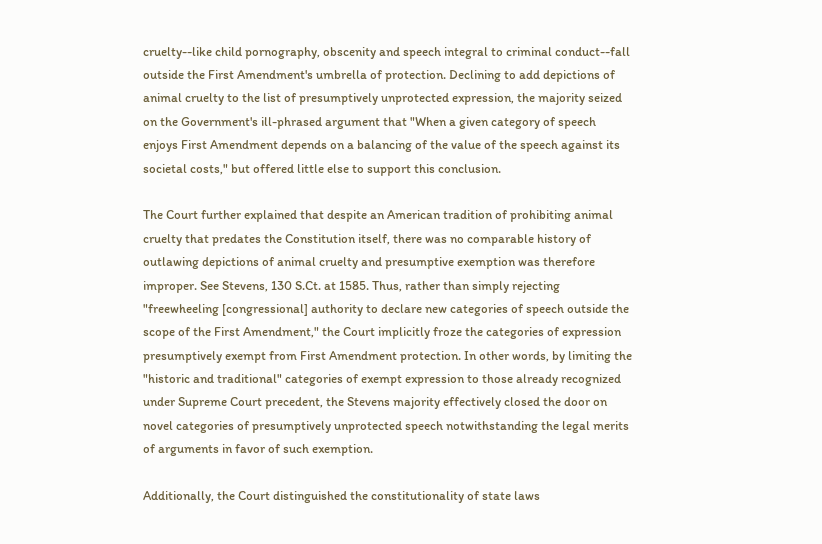cruelty--like child pornography, obscenity and speech integral to criminal conduct--fall outside the First Amendment's umbrella of protection. Declining to add depictions of animal cruelty to the list of presumptively unprotected expression, the majority seized on the Government's ill-phrased argument that "When a given category of speech enjoys First Amendment depends on a balancing of the value of the speech against its societal costs," but offered little else to support this conclusion.

The Court further explained that despite an American tradition of prohibiting animal cruelty that predates the Constitution itself, there was no comparable history of outlawing depictions of animal cruelty and presumptive exemption was therefore improper. See Stevens, 130 S.Ct. at 1585. Thus, rather than simply rejecting "freewheeling [congressional] authority to declare new categories of speech outside the scope of the First Amendment," the Court implicitly froze the categories of expression presumptively exempt from First Amendment protection. In other words, by limiting the "historic and traditional" categories of exempt expression to those already recognized under Supreme Court precedent, the Stevens majority effectively closed the door on novel categories of presumptively unprotected speech notwithstanding the legal merits of arguments in favor of such exemption.

Additionally, the Court distinguished the constitutionality of state laws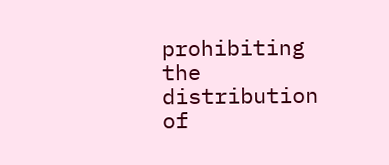prohibiting the distribution of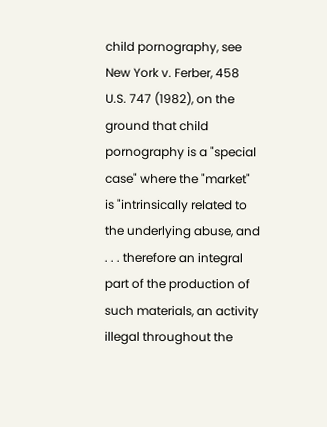child pornography, see New York v. Ferber, 458 U.S. 747 (1982), on the ground that child pornography is a "special case" where the "market" is "intrinsically related to the underlying abuse, and . . . therefore an integral part of the production of such materials, an activity illegal throughout the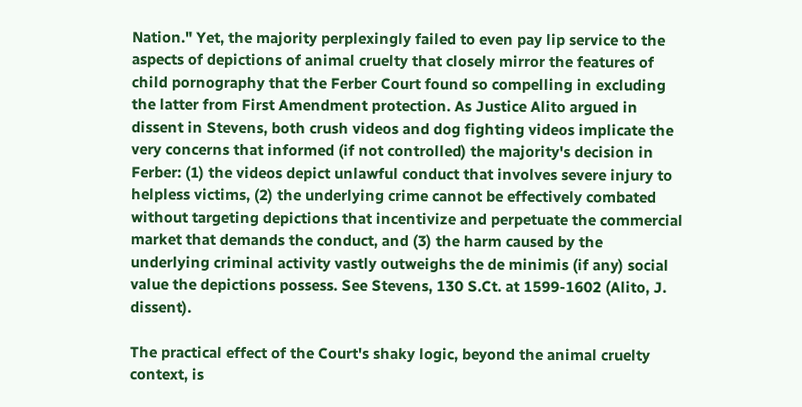Nation." Yet, the majority perplexingly failed to even pay lip service to the aspects of depictions of animal cruelty that closely mirror the features of child pornography that the Ferber Court found so compelling in excluding the latter from First Amendment protection. As Justice Alito argued in dissent in Stevens, both crush videos and dog fighting videos implicate the very concerns that informed (if not controlled) the majority's decision in Ferber: (1) the videos depict unlawful conduct that involves severe injury to helpless victims, (2) the underlying crime cannot be effectively combated without targeting depictions that incentivize and perpetuate the commercial market that demands the conduct, and (3) the harm caused by the underlying criminal activity vastly outweighs the de minimis (if any) social value the depictions possess. See Stevens, 130 S.Ct. at 1599-1602 (Alito, J. dissent).

The practical effect of the Court's shaky logic, beyond the animal cruelty context, is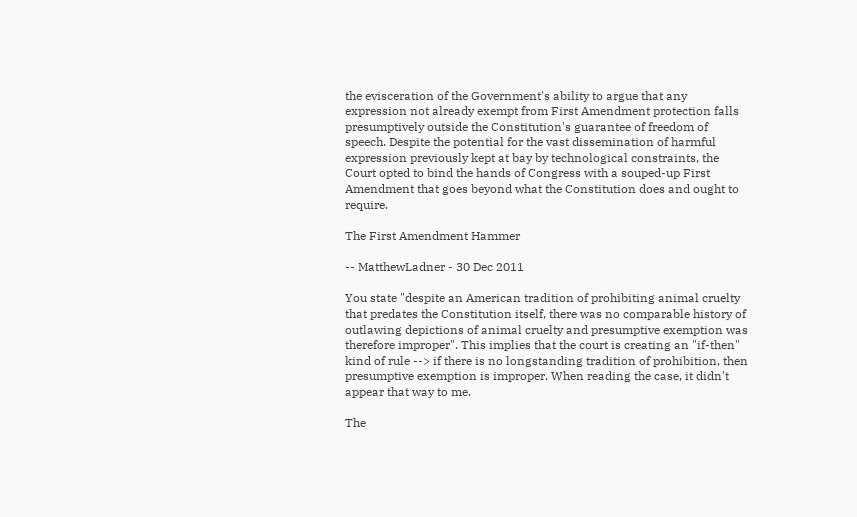the evisceration of the Government's ability to argue that any expression not already exempt from First Amendment protection falls presumptively outside the Constitution's guarantee of freedom of speech. Despite the potential for the vast dissemination of harmful expression previously kept at bay by technological constraints, the Court opted to bind the hands of Congress with a souped-up First Amendment that goes beyond what the Constitution does and ought to require.

The First Amendment Hammer

-- MatthewLadner - 30 Dec 2011

You state "despite an American tradition of prohibiting animal cruelty that predates the Constitution itself, there was no comparable history of outlawing depictions of animal cruelty and presumptive exemption was therefore improper". This implies that the court is creating an "if-then" kind of rule --> if there is no longstanding tradition of prohibition, then presumptive exemption is improper. When reading the case, it didn't appear that way to me.

The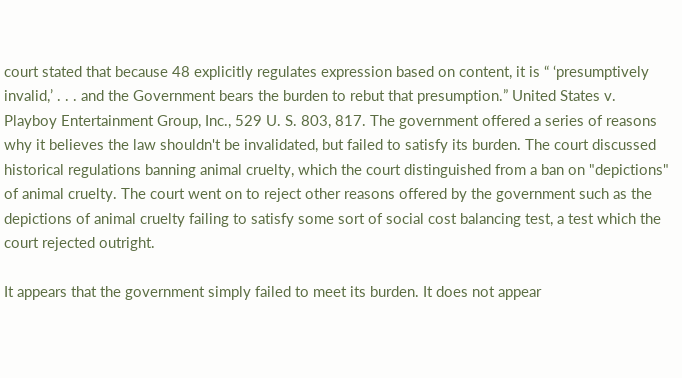court stated that because 48 explicitly regulates expression based on content, it is “ ‘presumptively invalid,’ . . . and the Government bears the burden to rebut that presumption.” United States v. Playboy Entertainment Group, Inc., 529 U. S. 803, 817. The government offered a series of reasons why it believes the law shouldn't be invalidated, but failed to satisfy its burden. The court discussed historical regulations banning animal cruelty, which the court distinguished from a ban on "depictions" of animal cruelty. The court went on to reject other reasons offered by the government such as the depictions of animal cruelty failing to satisfy some sort of social cost balancing test, a test which the court rejected outright.

It appears that the government simply failed to meet its burden. It does not appear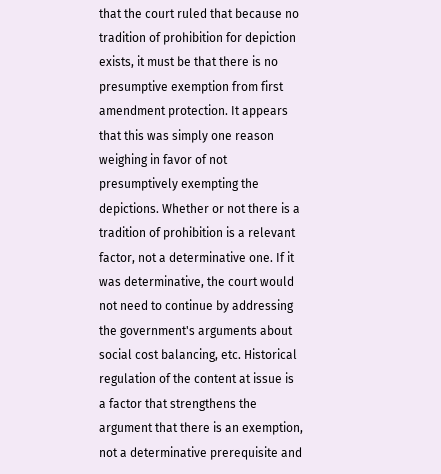that the court ruled that because no tradition of prohibition for depiction exists, it must be that there is no presumptive exemption from first amendment protection. It appears that this was simply one reason weighing in favor of not presumptively exempting the depictions. Whether or not there is a tradition of prohibition is a relevant factor, not a determinative one. If it was determinative, the court would not need to continue by addressing the government's arguments about social cost balancing, etc. Historical regulation of the content at issue is a factor that strengthens the argument that there is an exemption, not a determinative prerequisite and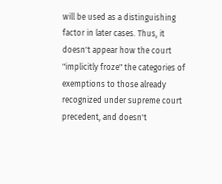will be used as a distinguishing factor in later cases. Thus, it doesn't appear how the court "implicitly froze" the categories of exemptions to those already recognized under supreme court precedent, and doesn't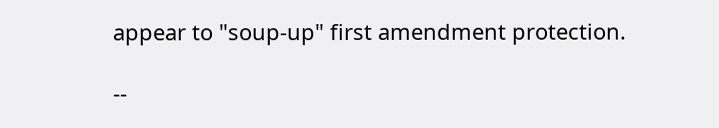appear to "soup-up" first amendment protection.

--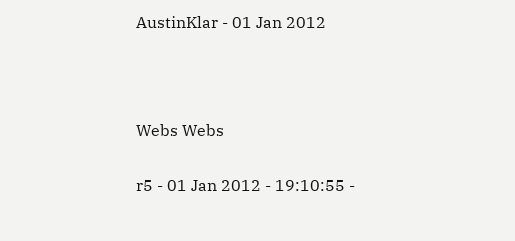AustinKlar - 01 Jan 2012



Webs Webs

r5 - 01 Jan 2012 - 19:10:55 -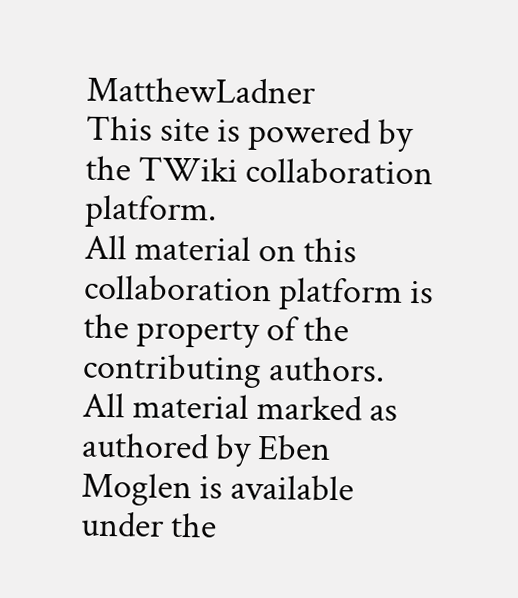MatthewLadner
This site is powered by the TWiki collaboration platform.
All material on this collaboration platform is the property of the contributing authors.
All material marked as authored by Eben Moglen is available under the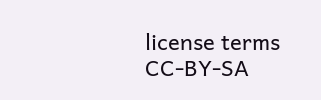license terms CC-BY-SA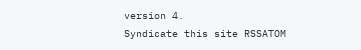version 4.
Syndicate this site RSSATOM